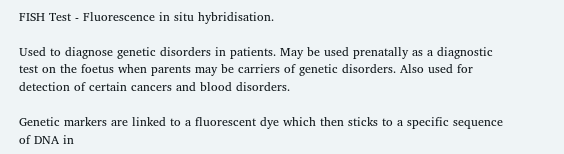FISH Test - Fluorescence in situ hybridisation.

Used to diagnose genetic disorders in patients. May be used prenatally as a diagnostic test on the foetus when parents may be carriers of genetic disorders. Also used for detection of certain cancers and blood disorders.

Genetic markers are linked to a fluorescent dye which then sticks to a specific sequence of DNA in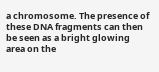a chromosome. The presence of these DNA fragments can then be seen as a bright glowing area on the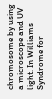chromosome by using a microscope and UV light. In Williams Syndrome for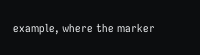example, where the marker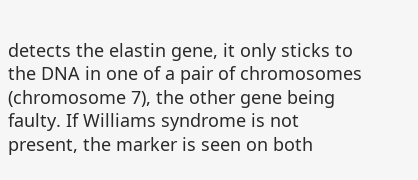detects the elastin gene, it only sticks to the DNA in one of a pair of chromosomes (chromosome 7), the other gene being faulty. If Williams syndrome is not present, the marker is seen on both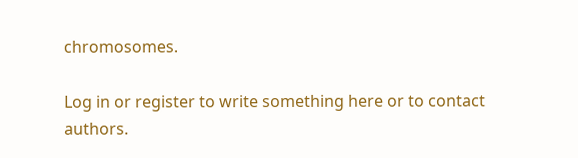chromosomes.

Log in or register to write something here or to contact authors.